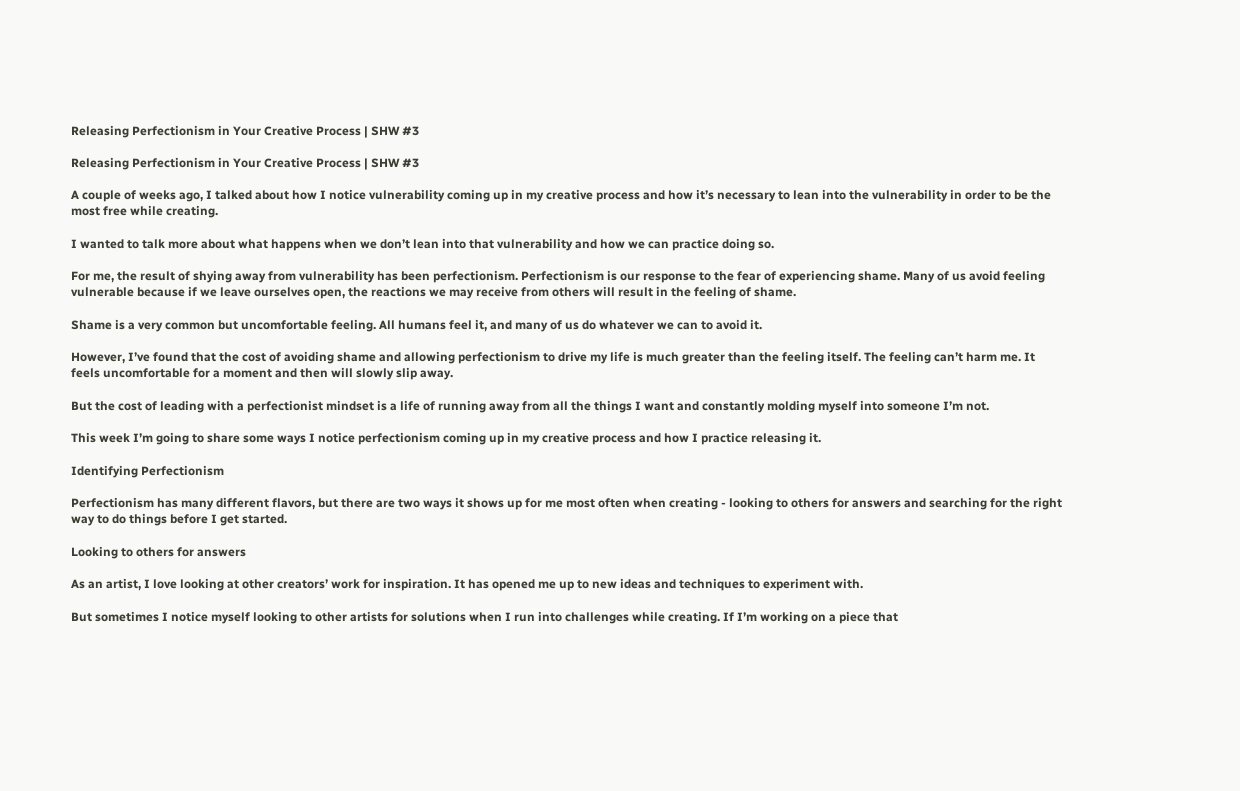Releasing Perfectionism in Your Creative Process | SHW #3

Releasing Perfectionism in Your Creative Process | SHW #3

A couple of weeks ago, I talked about how I notice vulnerability coming up in my creative process and how it’s necessary to lean into the vulnerability in order to be the most free while creating.

I wanted to talk more about what happens when we don’t lean into that vulnerability and how we can practice doing so.

For me, the result of shying away from vulnerability has been perfectionism. Perfectionism is our response to the fear of experiencing shame. Many of us avoid feeling vulnerable because if we leave ourselves open, the reactions we may receive from others will result in the feeling of shame.

Shame is a very common but uncomfortable feeling. All humans feel it, and many of us do whatever we can to avoid it.

However, I’ve found that the cost of avoiding shame and allowing perfectionism to drive my life is much greater than the feeling itself. The feeling can’t harm me. It feels uncomfortable for a moment and then will slowly slip away.

But the cost of leading with a perfectionist mindset is a life of running away from all the things I want and constantly molding myself into someone I’m not.

This week I’m going to share some ways I notice perfectionism coming up in my creative process and how I practice releasing it.

Identifying Perfectionism

Perfectionism has many different flavors, but there are two ways it shows up for me most often when creating - looking to others for answers and searching for the right way to do things before I get started.

Looking to others for answers

As an artist, I love looking at other creators’ work for inspiration. It has opened me up to new ideas and techniques to experiment with.

But sometimes I notice myself looking to other artists for solutions when I run into challenges while creating. If I’m working on a piece that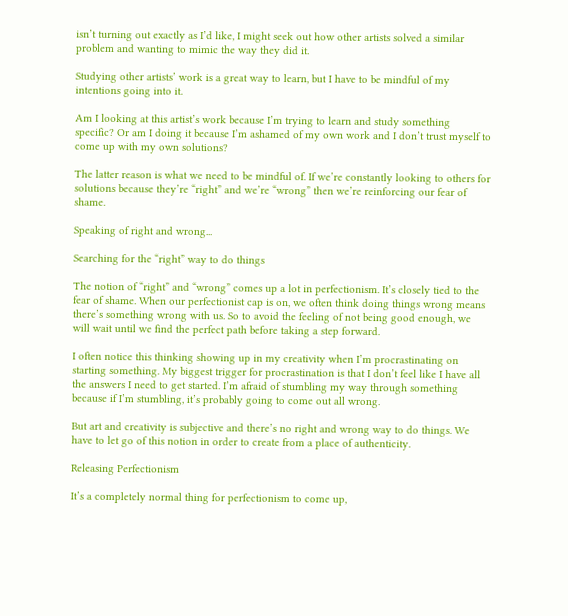isn’t turning out exactly as I’d like, I might seek out how other artists solved a similar problem and wanting to mimic the way they did it.

Studying other artists’ work is a great way to learn, but I have to be mindful of my intentions going into it.

Am I looking at this artist’s work because I’m trying to learn and study something specific? Or am I doing it because I’m ashamed of my own work and I don’t trust myself to come up with my own solutions?

The latter reason is what we need to be mindful of. If we’re constantly looking to others for solutions because they’re “right” and we’re “wrong” then we’re reinforcing our fear of shame.

Speaking of right and wrong...

Searching for the “right” way to do things

The notion of “right” and “wrong” comes up a lot in perfectionism. It’s closely tied to the fear of shame. When our perfectionist cap is on, we often think doing things wrong means there’s something wrong with us. So to avoid the feeling of not being good enough, we will wait until we find the perfect path before taking a step forward.

I often notice this thinking showing up in my creativity when I’m procrastinating on starting something. My biggest trigger for procrastination is that I don’t feel like I have all the answers I need to get started. I’m afraid of stumbling my way through something because if I’m stumbling, it’s probably going to come out all wrong.

But art and creativity is subjective and there’s no right and wrong way to do things. We have to let go of this notion in order to create from a place of authenticity.

Releasing Perfectionism

It’s a completely normal thing for perfectionism to come up,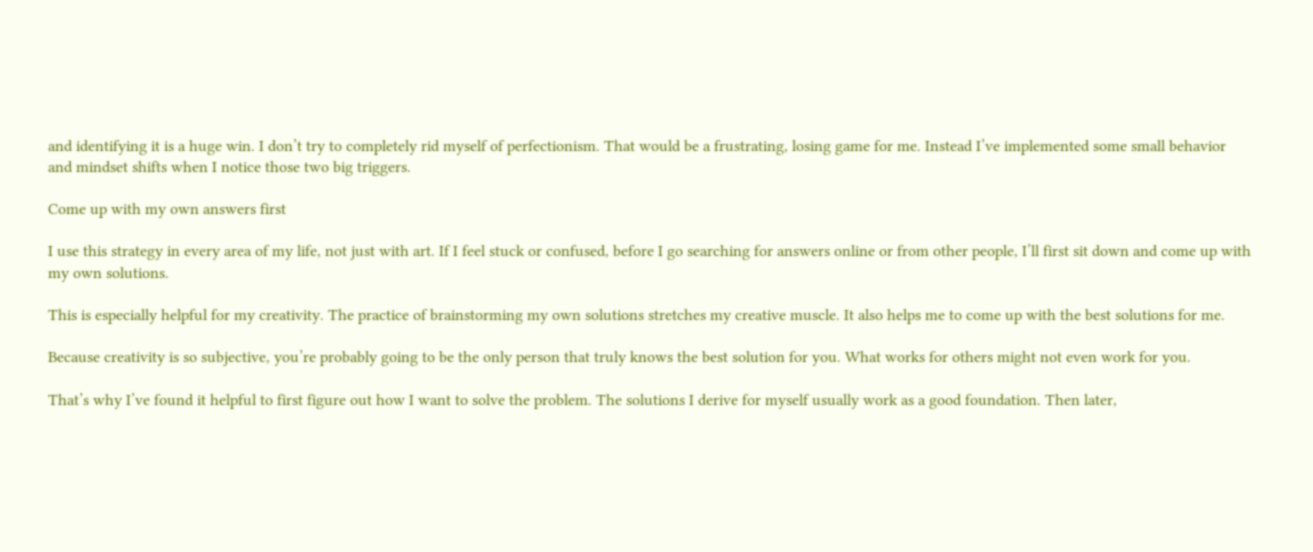and identifying it is a huge win. I don’t try to completely rid myself of perfectionism. That would be a frustrating, losing game for me. Instead I’ve implemented some small behavior and mindset shifts when I notice those two big triggers.

Come up with my own answers first

I use this strategy in every area of my life, not just with art. If I feel stuck or confused, before I go searching for answers online or from other people, I’ll first sit down and come up with my own solutions.

This is especially helpful for my creativity. The practice of brainstorming my own solutions stretches my creative muscle. It also helps me to come up with the best solutions for me.

Because creativity is so subjective, you’re probably going to be the only person that truly knows the best solution for you. What works for others might not even work for you.

That’s why I’ve found it helpful to first figure out how I want to solve the problem. The solutions I derive for myself usually work as a good foundation. Then later,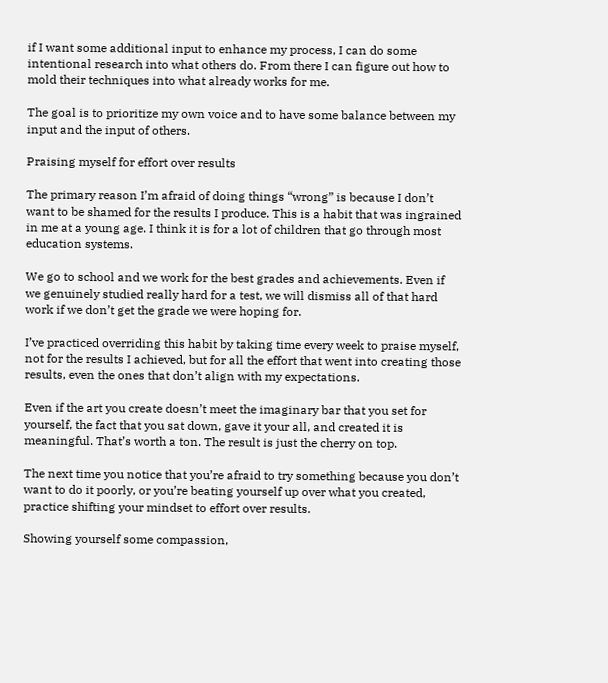if I want some additional input to enhance my process, I can do some intentional research into what others do. From there I can figure out how to mold their techniques into what already works for me.

The goal is to prioritize my own voice and to have some balance between my input and the input of others.

Praising myself for effort over results

The primary reason I’m afraid of doing things “wrong” is because I don’t want to be shamed for the results I produce. This is a habit that was ingrained in me at a young age. I think it is for a lot of children that go through most education systems.

We go to school and we work for the best grades and achievements. Even if we genuinely studied really hard for a test, we will dismiss all of that hard work if we don’t get the grade we were hoping for.

I’ve practiced overriding this habit by taking time every week to praise myself, not for the results I achieved, but for all the effort that went into creating those results, even the ones that don’t align with my expectations.

Even if the art you create doesn’t meet the imaginary bar that you set for yourself, the fact that you sat down, gave it your all, and created it is meaningful. That’s worth a ton. The result is just the cherry on top.

The next time you notice that you’re afraid to try something because you don’t want to do it poorly, or you’re beating yourself up over what you created, practice shifting your mindset to effort over results.

Showing yourself some compassion,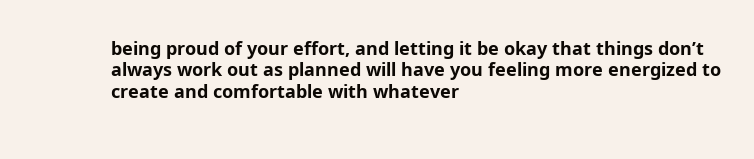being proud of your effort, and letting it be okay that things don’t always work out as planned will have you feeling more energized to create and comfortable with whatever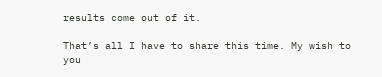results come out of it.

That’s all I have to share this time. My wish to you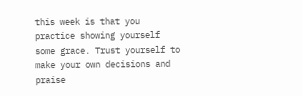this week is that you practice showing yourself some grace. Trust yourself to make your own decisions and praise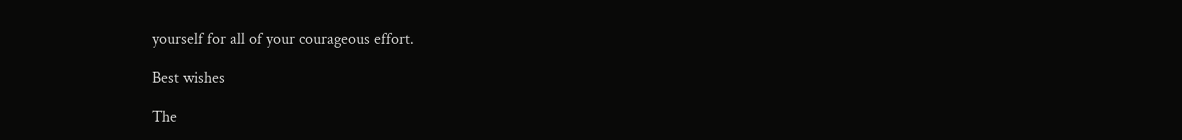yourself for all of your courageous effort.

Best wishes

The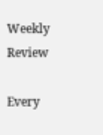Weekly Review

Every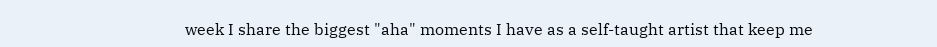week I share the biggest "aha" moments I have as a self-taught artist that keep me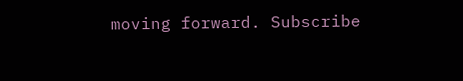moving forward. Subscribe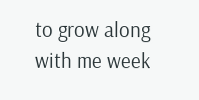to grow along with me week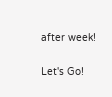after week!

Let's Go!